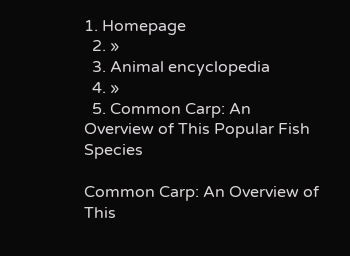1. Homepage
  2. »
  3. Animal encyclopedia
  4. »
  5. Common Carp: An Overview of This Popular Fish Species

Common Carp: An Overview of This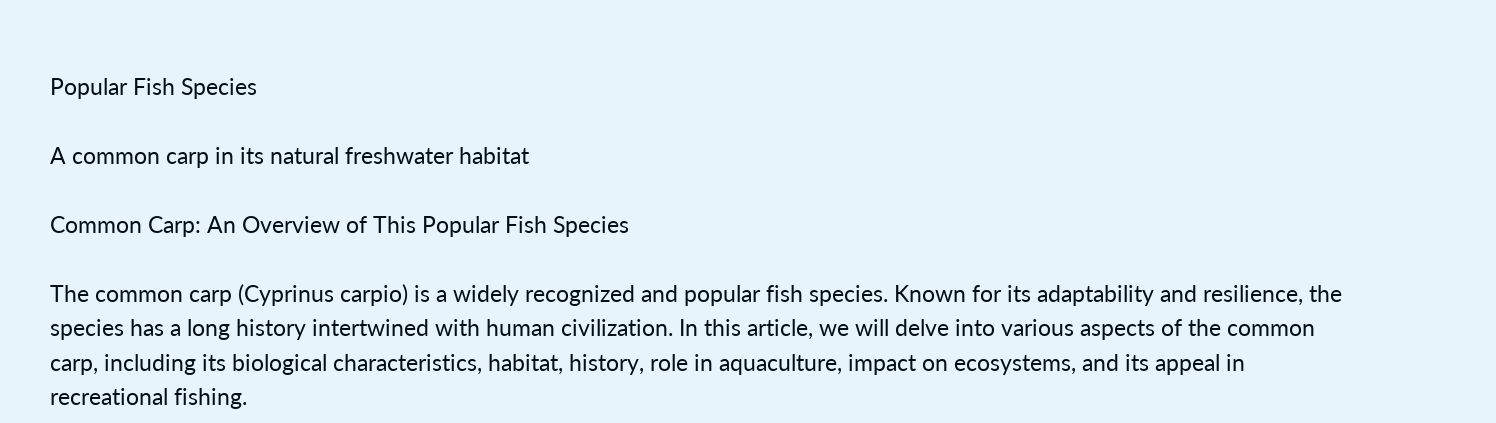Popular Fish Species

A common carp in its natural freshwater habitat

Common Carp: An Overview of This Popular Fish Species

The common carp (Cyprinus carpio) is a widely recognized and popular fish species. Known for its adaptability and resilience, the species has a long history intertwined with human civilization. In this article, we will delve into various aspects of the common carp, including its biological characteristics, habitat, history, role in aquaculture, impact on ecosystems, and its appeal in recreational fishing.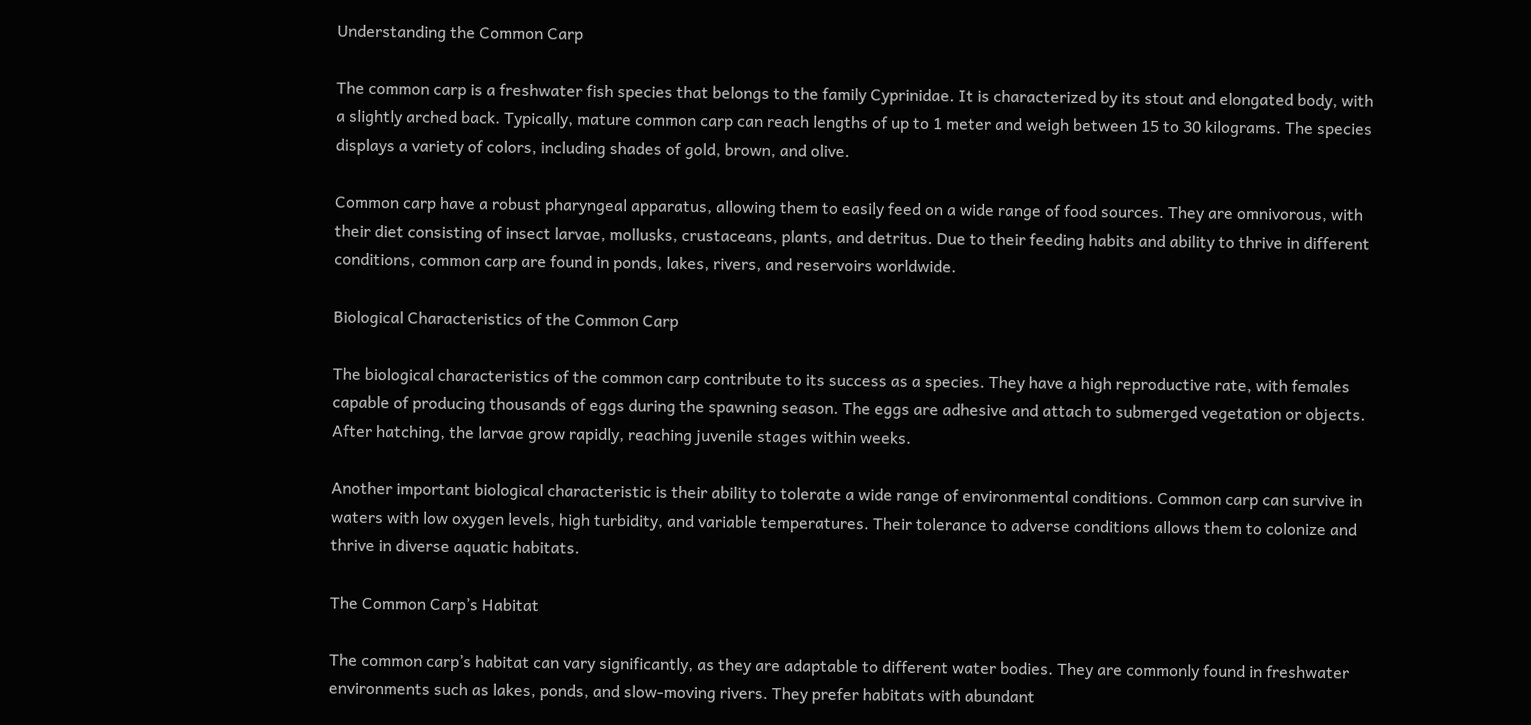Understanding the Common Carp

The common carp is a freshwater fish species that belongs to the family Cyprinidae. It is characterized by its stout and elongated body, with a slightly arched back. Typically, mature common carp can reach lengths of up to 1 meter and weigh between 15 to 30 kilograms. The species displays a variety of colors, including shades of gold, brown, and olive.

Common carp have a robust pharyngeal apparatus, allowing them to easily feed on a wide range of food sources. They are omnivorous, with their diet consisting of insect larvae, mollusks, crustaceans, plants, and detritus. Due to their feeding habits and ability to thrive in different conditions, common carp are found in ponds, lakes, rivers, and reservoirs worldwide.

Biological Characteristics of the Common Carp

The biological characteristics of the common carp contribute to its success as a species. They have a high reproductive rate, with females capable of producing thousands of eggs during the spawning season. The eggs are adhesive and attach to submerged vegetation or objects. After hatching, the larvae grow rapidly, reaching juvenile stages within weeks.

Another important biological characteristic is their ability to tolerate a wide range of environmental conditions. Common carp can survive in waters with low oxygen levels, high turbidity, and variable temperatures. Their tolerance to adverse conditions allows them to colonize and thrive in diverse aquatic habitats.

The Common Carp’s Habitat

The common carp’s habitat can vary significantly, as they are adaptable to different water bodies. They are commonly found in freshwater environments such as lakes, ponds, and slow-moving rivers. They prefer habitats with abundant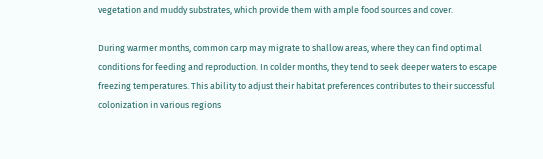vegetation and muddy substrates, which provide them with ample food sources and cover.

During warmer months, common carp may migrate to shallow areas, where they can find optimal conditions for feeding and reproduction. In colder months, they tend to seek deeper waters to escape freezing temperatures. This ability to adjust their habitat preferences contributes to their successful colonization in various regions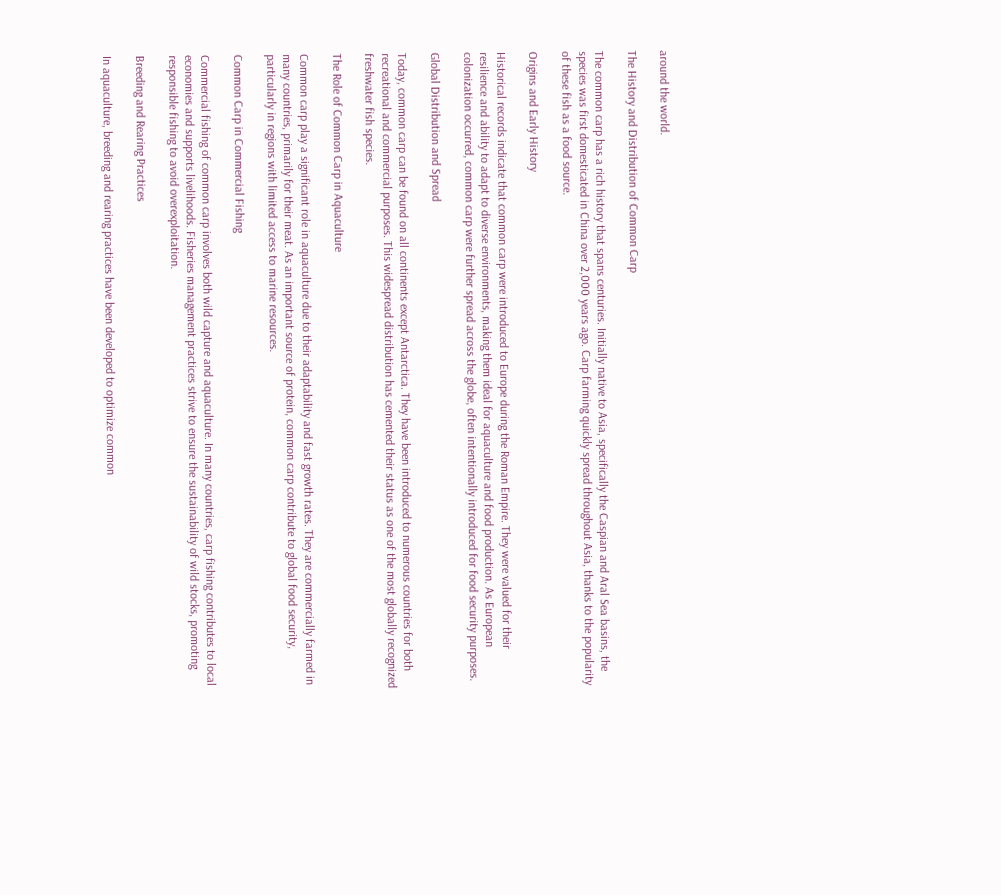around the world.

The History and Distribution of Common Carp

The common carp has a rich history that spans centuries. Initially native to Asia, specifically the Caspian and Aral Sea basins, the species was first domesticated in China over 2,000 years ago. Carp farming quickly spread throughout Asia, thanks to the popularity of these fish as a food source.

Origins and Early History

Historical records indicate that common carp were introduced to Europe during the Roman Empire. They were valued for their resilience and ability to adapt to diverse environments, making them ideal for aquaculture and food production. As European colonization occurred, common carp were further spread across the globe, often intentionally introduced for food security purposes.

Global Distribution and Spread

Today, common carp can be found on all continents except Antarctica. They have been introduced to numerous countries for both recreational and commercial purposes. This widespread distribution has cemented their status as one of the most globally recognized freshwater fish species.

The Role of Common Carp in Aquaculture

Common carp play a significant role in aquaculture due to their adaptability and fast growth rates. They are commercially farmed in many countries, primarily for their meat. As an important source of protein, common carp contribute to global food security, particularly in regions with limited access to marine resources.

Common Carp in Commercial Fishing

Commercial fishing of common carp involves both wild capture and aquaculture. In many countries, carp fishing contributes to local economies and supports livelihoods. Fisheries management practices strive to ensure the sustainability of wild stocks, promoting responsible fishing to avoid overexploitation.

Breeding and Rearing Practices

In aquaculture, breeding and rearing practices have been developed to optimize common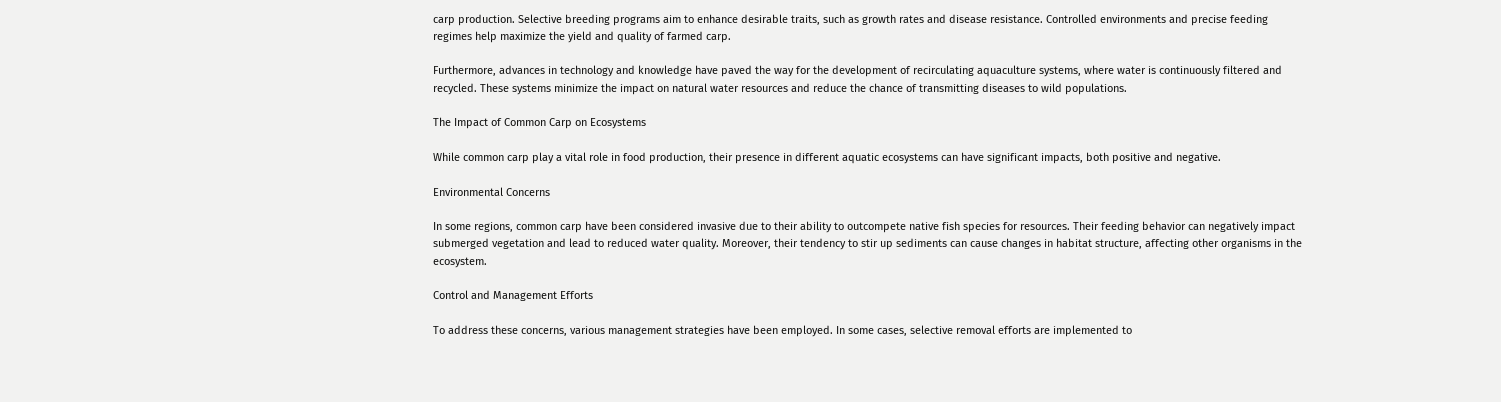carp production. Selective breeding programs aim to enhance desirable traits, such as growth rates and disease resistance. Controlled environments and precise feeding regimes help maximize the yield and quality of farmed carp.

Furthermore, advances in technology and knowledge have paved the way for the development of recirculating aquaculture systems, where water is continuously filtered and recycled. These systems minimize the impact on natural water resources and reduce the chance of transmitting diseases to wild populations.

The Impact of Common Carp on Ecosystems

While common carp play a vital role in food production, their presence in different aquatic ecosystems can have significant impacts, both positive and negative.

Environmental Concerns

In some regions, common carp have been considered invasive due to their ability to outcompete native fish species for resources. Their feeding behavior can negatively impact submerged vegetation and lead to reduced water quality. Moreover, their tendency to stir up sediments can cause changes in habitat structure, affecting other organisms in the ecosystem.

Control and Management Efforts

To address these concerns, various management strategies have been employed. In some cases, selective removal efforts are implemented to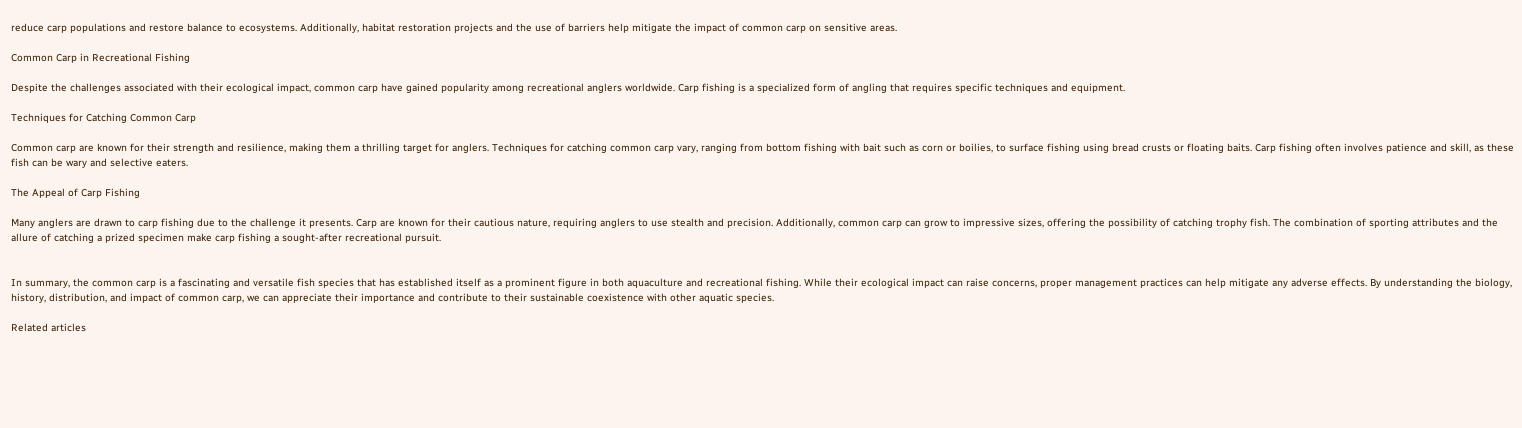reduce carp populations and restore balance to ecosystems. Additionally, habitat restoration projects and the use of barriers help mitigate the impact of common carp on sensitive areas.

Common Carp in Recreational Fishing

Despite the challenges associated with their ecological impact, common carp have gained popularity among recreational anglers worldwide. Carp fishing is a specialized form of angling that requires specific techniques and equipment.

Techniques for Catching Common Carp

Common carp are known for their strength and resilience, making them a thrilling target for anglers. Techniques for catching common carp vary, ranging from bottom fishing with bait such as corn or boilies, to surface fishing using bread crusts or floating baits. Carp fishing often involves patience and skill, as these fish can be wary and selective eaters.

The Appeal of Carp Fishing

Many anglers are drawn to carp fishing due to the challenge it presents. Carp are known for their cautious nature, requiring anglers to use stealth and precision. Additionally, common carp can grow to impressive sizes, offering the possibility of catching trophy fish. The combination of sporting attributes and the allure of catching a prized specimen make carp fishing a sought-after recreational pursuit.


In summary, the common carp is a fascinating and versatile fish species that has established itself as a prominent figure in both aquaculture and recreational fishing. While their ecological impact can raise concerns, proper management practices can help mitigate any adverse effects. By understanding the biology, history, distribution, and impact of common carp, we can appreciate their importance and contribute to their sustainable coexistence with other aquatic species.

Related articles